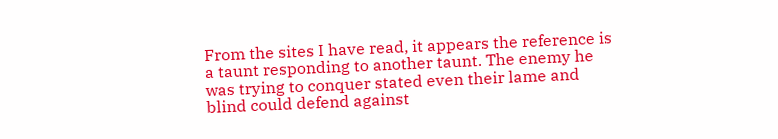From the sites I have read, it appears the reference is a taunt responding to another taunt. The enemy he was trying to conquer stated even their lame and blind could defend against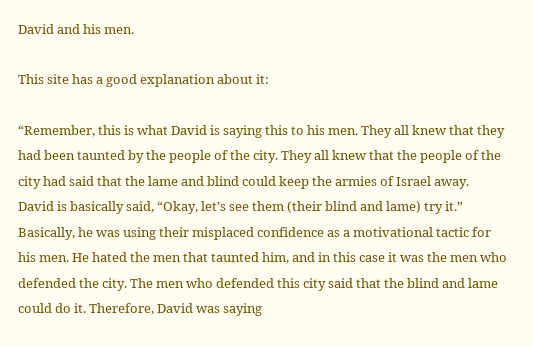David and his men.

This site has a good explanation about it:

“Remember, this is what David is saying this to his men. They all knew that they had been taunted by the people of the city. They all knew that the people of the city had said that the lame and blind could keep the armies of Israel away. David is basically said, “Okay, let’s see them (their blind and lame) try it.” Basically, he was using their misplaced confidence as a motivational tactic for his men. He hated the men that taunted him, and in this case it was the men who defended the city. The men who defended this city said that the blind and lame could do it. Therefore, David was saying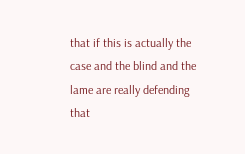that if this is actually the case and the blind and the lame are really defending that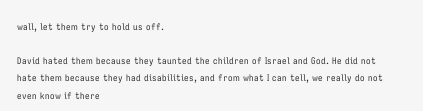wall, let them try to hold us off.

David hated them because they taunted the children of Israel and God. He did not hate them because they had disabilities, and from what I can tell, we really do not even know if there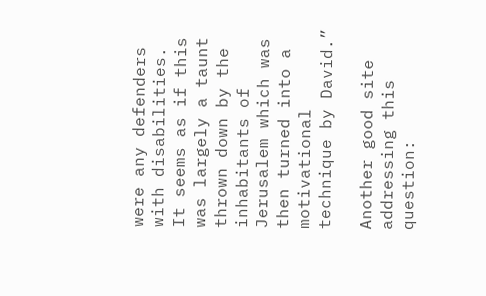were any defenders with disabilities. It seems as if this was largely a taunt thrown down by the inhabitants of Jerusalem which was then turned into a motivational technique by David.”

Another good site addressing this question: